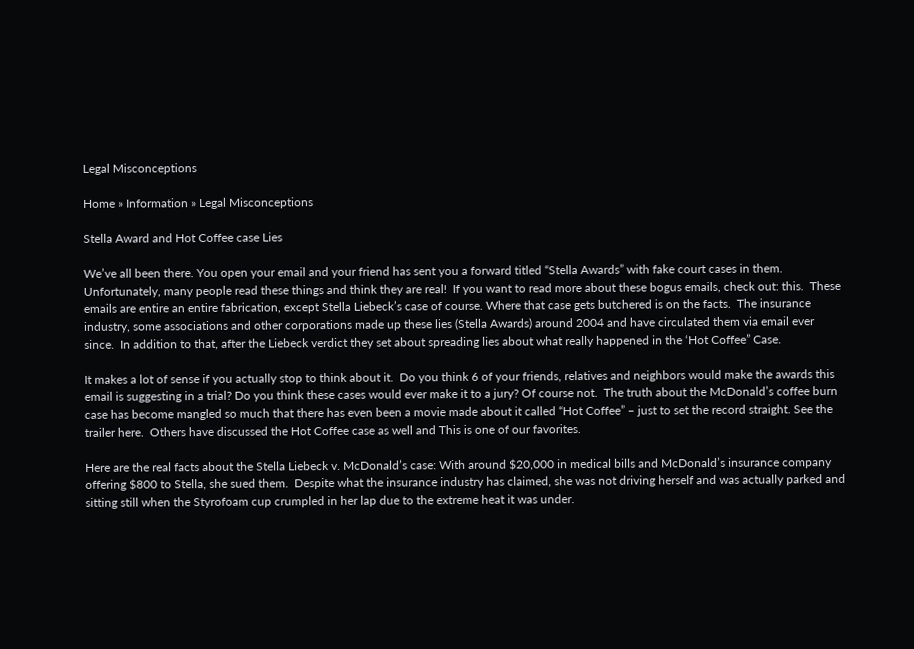Legal Misconceptions

Home » Information » Legal Misconceptions

Stella Award and Hot Coffee case Lies

We’ve all been there. You open your email and your friend has sent you a forward titled “Stella Awards” with fake court cases in them.  Unfortunately, many people read these things and think they are real!  If you want to read more about these bogus emails, check out: this.  These emails are entire an entire fabrication, except Stella Liebeck’s case of course. Where that case gets butchered is on the facts.  The insurance industry, some associations and other corporations made up these lies (Stella Awards) around 2004 and have circulated them via email ever since.  In addition to that, after the Liebeck verdict they set about spreading lies about what really happened in the ‘Hot Coffee” Case.

It makes a lot of sense if you actually stop to think about it.  Do you think 6 of your friends, relatives and neighbors would make the awards this email is suggesting in a trial? Do you think these cases would ever make it to a jury? Of course not.  The truth about the McDonald’s coffee burn case has become mangled so much that there has even been a movie made about it called “Hot Coffee” – just to set the record straight. See the trailer here.  Others have discussed the Hot Coffee case as well and This is one of our favorites.

Here are the real facts about the Stella Liebeck v. McDonald’s case: With around $20,000 in medical bills and McDonald’s insurance company offering $800 to Stella, she sued them.  Despite what the insurance industry has claimed, she was not driving herself and was actually parked and sitting still when the Styrofoam cup crumpled in her lap due to the extreme heat it was under.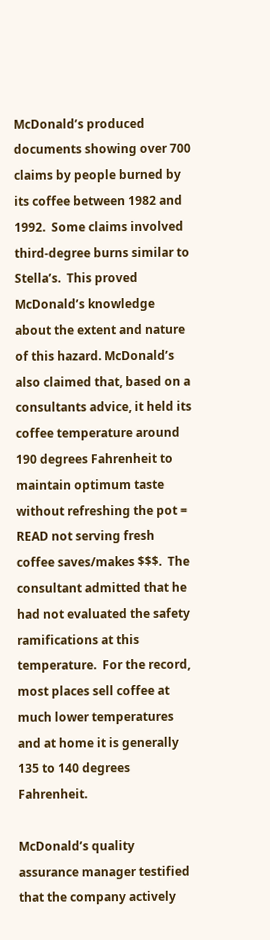McDonald’s produced documents showing over 700 claims by people burned by its coffee between 1982 and 1992.  Some claims involved third-degree burns similar to Stella’s.  This proved McDonald’s knowledge about the extent and nature of this hazard. McDonald’s also claimed that, based on a consultants advice, it held its coffee temperature around 190 degrees Fahrenheit to maintain optimum taste without refreshing the pot = READ not serving fresh coffee saves/makes $$$.  The consultant admitted that he had not evaluated the safety ramifications at this temperature.  For the record, most places sell coffee at much lower temperatures and at home it is generally 135 to 140 degrees Fahrenheit.

McDonald’s quality assurance manager testified that the company actively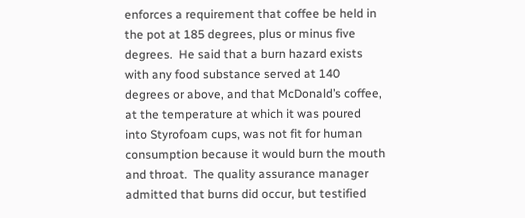enforces a requirement that coffee be held in the pot at 185 degrees, plus or minus five degrees.  He said that a burn hazard exists with any food substance served at 140 degrees or above, and that McDonald’s coffee, at the temperature at which it was poured into Styrofoam cups, was not fit for human consumption because it would burn the mouth and throat.  The quality assurance manager admitted that burns did occur, but testified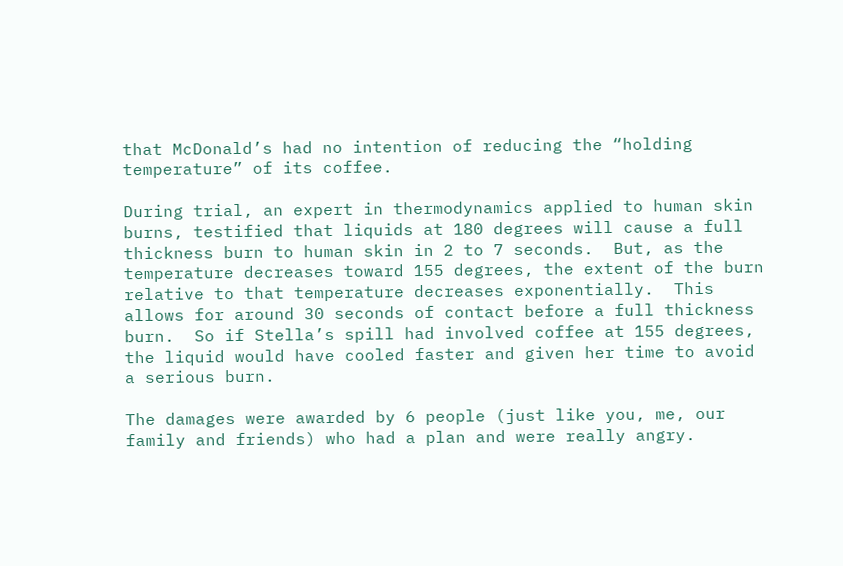that McDonald’s had no intention of reducing the “holding temperature” of its coffee.

During trial, an expert in thermodynamics applied to human skin burns, testified that liquids at 180 degrees will cause a full thickness burn to human skin in 2 to 7 seconds.  But, as the temperature decreases toward 155 degrees, the extent of the burn relative to that temperature decreases exponentially.  This allows for around 30 seconds of contact before a full thickness burn.  So if Stella’s spill had involved coffee at 155 degrees, the liquid would have cooled faster and given her time to avoid a serious burn.

The damages were awarded by 6 people (just like you, me, our family and friends) who had a plan and were really angry.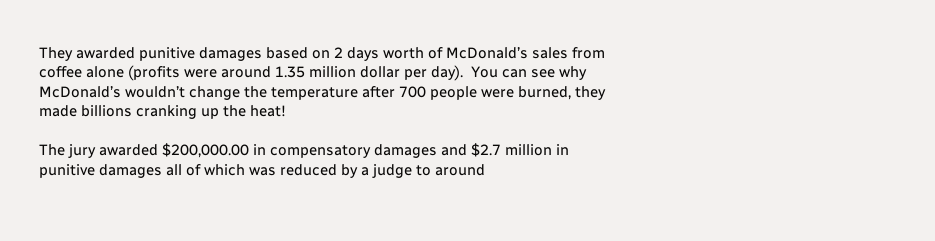They awarded punitive damages based on 2 days worth of McDonald’s sales from coffee alone (profits were around 1.35 million dollar per day).  You can see why McDonald’s wouldn’t change the temperature after 700 people were burned, they made billions cranking up the heat!

The jury awarded $200,000.00 in compensatory damages and $2.7 million in punitive damages all of which was reduced by a judge to around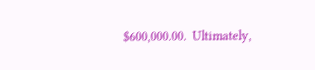$600,000.00.  Ultimately,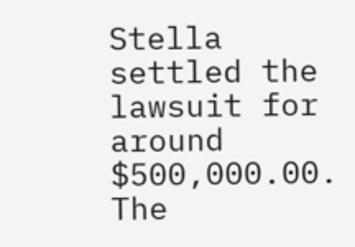Stella settled the lawsuit for around $500,000.00.  The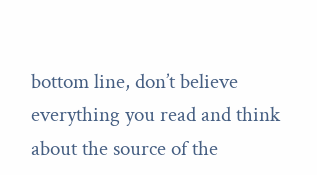bottom line, don’t believe everything you read and think about the source of the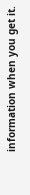information when you get it.